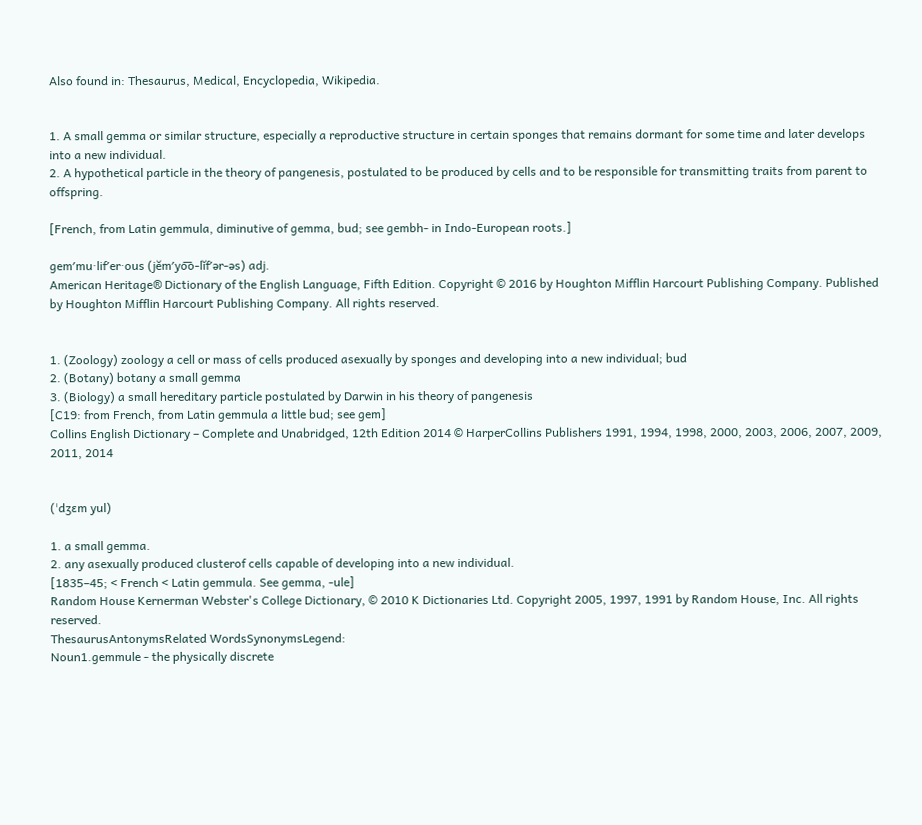Also found in: Thesaurus, Medical, Encyclopedia, Wikipedia.


1. A small gemma or similar structure, especially a reproductive structure in certain sponges that remains dormant for some time and later develops into a new individual.
2. A hypothetical particle in the theory of pangenesis, postulated to be produced by cells and to be responsible for transmitting traits from parent to offspring.

[French, from Latin gemmula, diminutive of gemma, bud; see gembh- in Indo-European roots.]

gem′mu·lif′er·ous (jĕm′yo͞o-lĭf′ər-əs) adj.
American Heritage® Dictionary of the English Language, Fifth Edition. Copyright © 2016 by Houghton Mifflin Harcourt Publishing Company. Published by Houghton Mifflin Harcourt Publishing Company. All rights reserved.


1. (Zoology) zoology a cell or mass of cells produced asexually by sponges and developing into a new individual; bud
2. (Botany) botany a small gemma
3. (Biology) a small hereditary particle postulated by Darwin in his theory of pangenesis
[C19: from French, from Latin gemmula a little bud; see gem]
Collins English Dictionary – Complete and Unabridged, 12th Edition 2014 © HarperCollins Publishers 1991, 1994, 1998, 2000, 2003, 2006, 2007, 2009, 2011, 2014


(ˈdʒɛm yul)

1. a small gemma.
2. any asexually produced clusterof cells capable of developing into a new individual.
[1835–45; < French < Latin gemmula. See gemma, -ule]
Random House Kernerman Webster's College Dictionary, © 2010 K Dictionaries Ltd. Copyright 2005, 1997, 1991 by Random House, Inc. All rights reserved.
ThesaurusAntonymsRelated WordsSynonymsLegend:
Noun1.gemmule - the physically discrete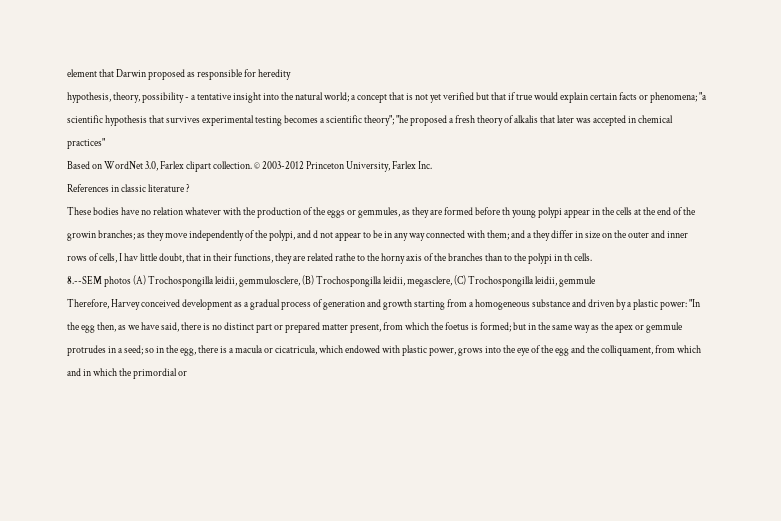element that Darwin proposed as responsible for heredity
hypothesis, theory, possibility - a tentative insight into the natural world; a concept that is not yet verified but that if true would explain certain facts or phenomena; "a scientific hypothesis that survives experimental testing becomes a scientific theory"; "he proposed a fresh theory of alkalis that later was accepted in chemical practices"
Based on WordNet 3.0, Farlex clipart collection. © 2003-2012 Princeton University, Farlex Inc.
References in classic literature ?
These bodies have no relation whatever with the production of the eggs or gemmules, as they are formed before th young polypi appear in the cells at the end of the growin branches; as they move independently of the polypi, and d not appear to be in any way connected with them; and a they differ in size on the outer and inner rows of cells, I hav little doubt, that in their functions, they are related rathe to the horny axis of the branches than to the polypi in th cells.
8.--SEM photos (A) Trochospongilla leidii, gemmulosclere, (B) Trochospongilla leidii, megasclere, (C) Trochospongilla leidii, gemmule
Therefore, Harvey conceived development as a gradual process of generation and growth starting from a homogeneous substance and driven by a plastic power: "In the egg then, as we have said, there is no distinct part or prepared matter present, from which the foetus is formed; but in the same way as the apex or gemmule protrudes in a seed; so in the egg, there is a macula or cicatricula, which endowed with plastic power, grows into the eye of the egg and the colliquament, from which and in which the primordial or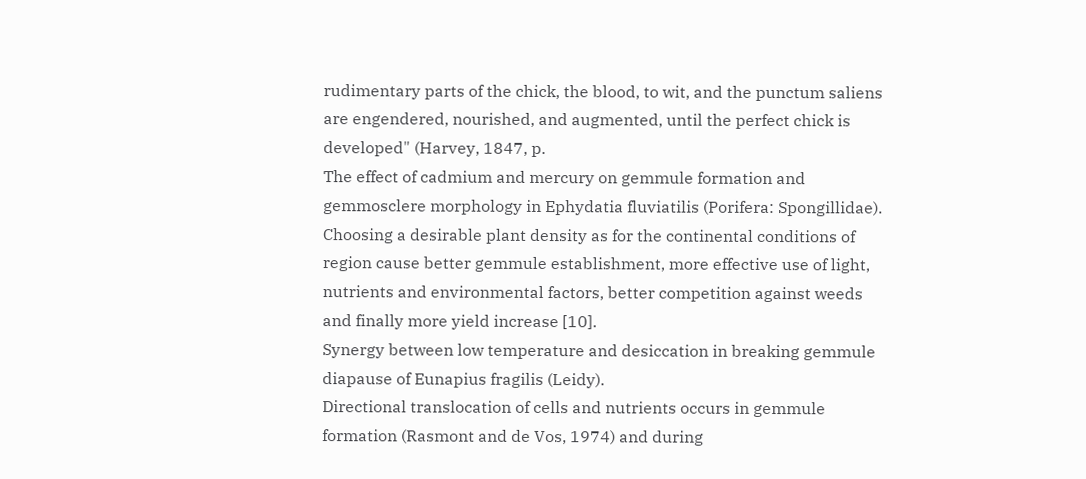rudimentary parts of the chick, the blood, to wit, and the punctum saliens are engendered, nourished, and augmented, until the perfect chick is developed" (Harvey, 1847, p.
The effect of cadmium and mercury on gemmule formation and gemmosclere morphology in Ephydatia fluviatilis (Porifera: Spongillidae).
Choosing a desirable plant density as for the continental conditions of region cause better gemmule establishment, more effective use of light, nutrients and environmental factors, better competition against weeds and finally more yield increase [10].
Synergy between low temperature and desiccation in breaking gemmule diapause of Eunapius fragilis (Leidy).
Directional translocation of cells and nutrients occurs in gemmule formation (Rasmont and de Vos, 1974) and during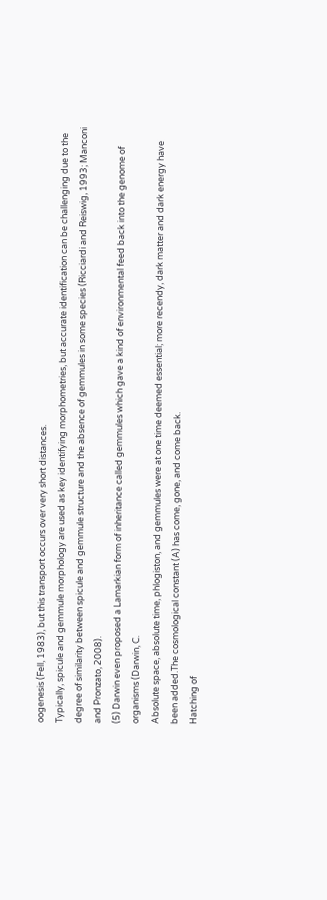oogenesis (Fell, 1983), but this transport occurs over very short distances.
Typically, spicule and gemmule morphology are used as key identifying morphometries, but accurate identification can be challenging due to the degree of similarity between spicule and gemmule structure and the absence of gemmules in some species (Ricciardi and Reiswig, 1993; Manconi and Pronzato, 2008).
(5) Darwin even proposed a Lamarkian form of inheritance called gemmules which gave a kind of environmental feed back into the genome of organisms (Darwin, C.
Absolute space, absolute time, phlogiston, and gemmules were at one time deemed essential; more recendy, dark matter and dark energy have been added.The cosmological constant (A) has come, gone, and come back.
Hatching of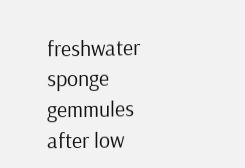freshwater sponge gemmules after low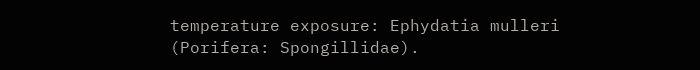temperature exposure: Ephydatia mulleri (Porifera: Spongillidae).